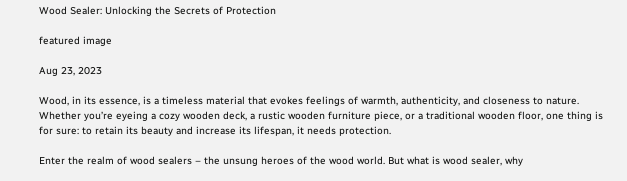Wood Sealer: Unlocking the Secrets of Protection

featured image

Aug 23, 2023

Wood, in its essence, is a timeless material that evokes feelings of warmth, authenticity, and closeness to nature. Whether you’re eyeing a cozy wooden deck, a rustic wooden furniture piece, or a traditional wooden floor, one thing is for sure: to retain its beauty and increase its lifespan, it needs protection.

Enter the realm of wood sealers – the unsung heroes of the wood world. But what is wood sealer, why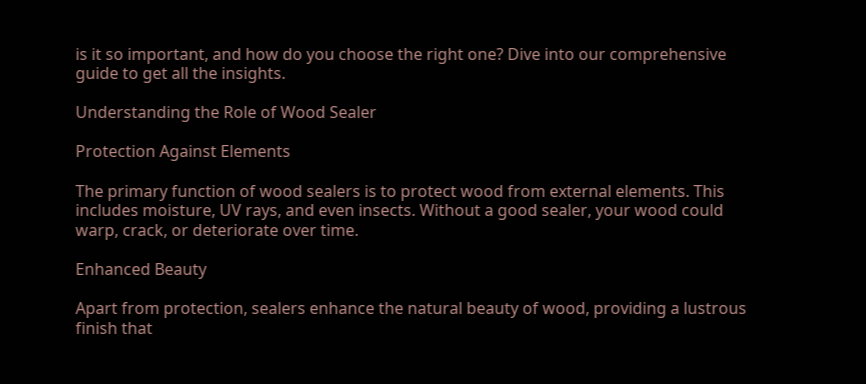is it so important, and how do you choose the right one? Dive into our comprehensive guide to get all the insights.

Understanding the Role of Wood Sealer

Protection Against Elements

The primary function of wood sealers is to protect wood from external elements. This includes moisture, UV rays, and even insects. Without a good sealer, your wood could warp, crack, or deteriorate over time.

Enhanced Beauty

Apart from protection, sealers enhance the natural beauty of wood, providing a lustrous finish that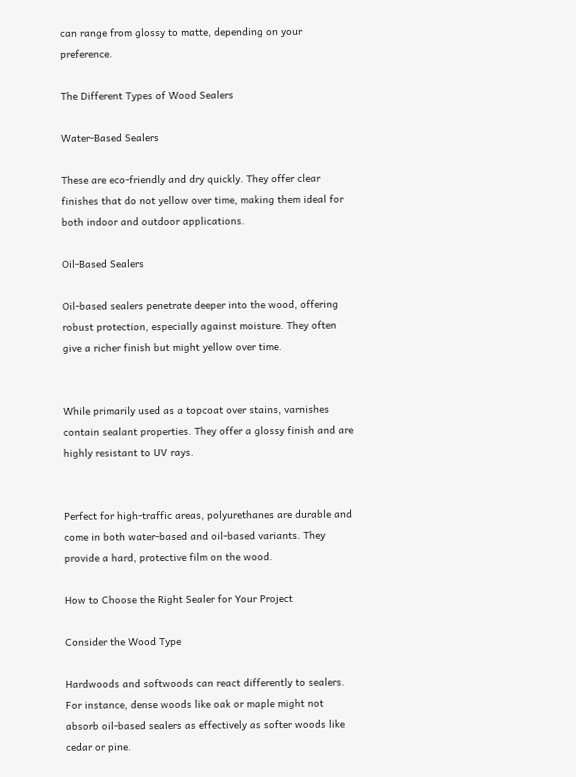can range from glossy to matte, depending on your preference.

The Different Types of Wood Sealers

Water-Based Sealers

These are eco-friendly and dry quickly. They offer clear finishes that do not yellow over time, making them ideal for both indoor and outdoor applications.

Oil-Based Sealers

Oil-based sealers penetrate deeper into the wood, offering robust protection, especially against moisture. They often give a richer finish but might yellow over time.


While primarily used as a topcoat over stains, varnishes contain sealant properties. They offer a glossy finish and are highly resistant to UV rays.


Perfect for high-traffic areas, polyurethanes are durable and come in both water-based and oil-based variants. They provide a hard, protective film on the wood.

How to Choose the Right Sealer for Your Project

Consider the Wood Type

Hardwoods and softwoods can react differently to sealers. For instance, dense woods like oak or maple might not absorb oil-based sealers as effectively as softer woods like cedar or pine.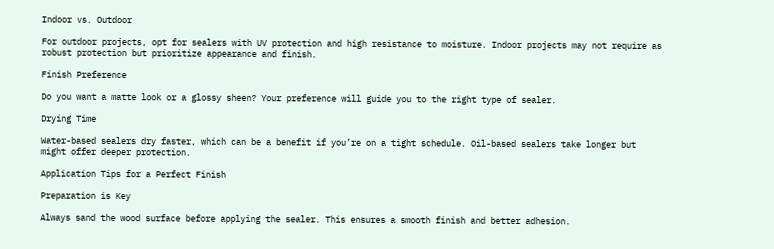Indoor vs. Outdoor

For outdoor projects, opt for sealers with UV protection and high resistance to moisture. Indoor projects may not require as robust protection but prioritize appearance and finish.

Finish Preference

Do you want a matte look or a glossy sheen? Your preference will guide you to the right type of sealer.

Drying Time

Water-based sealers dry faster, which can be a benefit if you’re on a tight schedule. Oil-based sealers take longer but might offer deeper protection.

Application Tips for a Perfect Finish

Preparation is Key

Always sand the wood surface before applying the sealer. This ensures a smooth finish and better adhesion.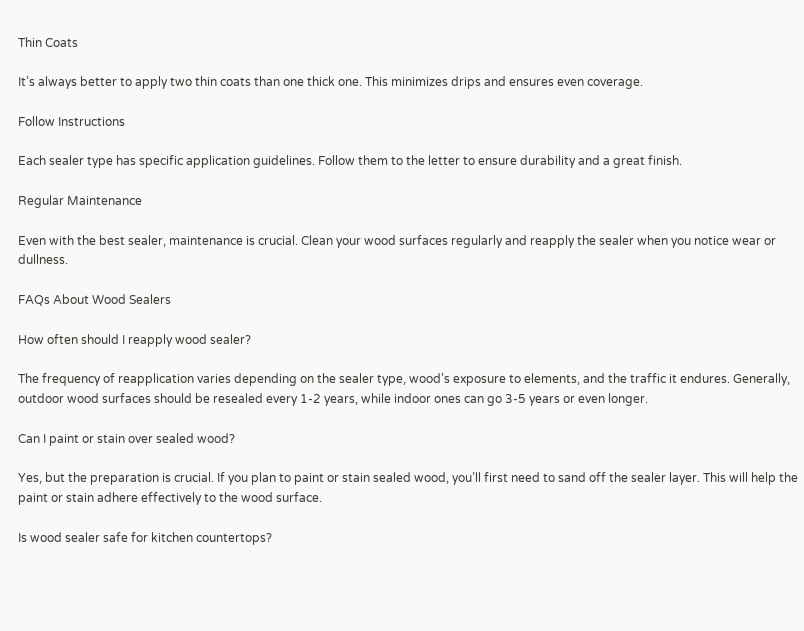Thin Coats

It’s always better to apply two thin coats than one thick one. This minimizes drips and ensures even coverage.

Follow Instructions

Each sealer type has specific application guidelines. Follow them to the letter to ensure durability and a great finish.

Regular Maintenance

Even with the best sealer, maintenance is crucial. Clean your wood surfaces regularly and reapply the sealer when you notice wear or dullness.

FAQs About Wood Sealers

How often should I reapply wood sealer?

The frequency of reapplication varies depending on the sealer type, wood’s exposure to elements, and the traffic it endures. Generally, outdoor wood surfaces should be resealed every 1-2 years, while indoor ones can go 3-5 years or even longer.

Can I paint or stain over sealed wood?

Yes, but the preparation is crucial. If you plan to paint or stain sealed wood, you’ll first need to sand off the sealer layer. This will help the paint or stain adhere effectively to the wood surface.

Is wood sealer safe for kitchen countertops?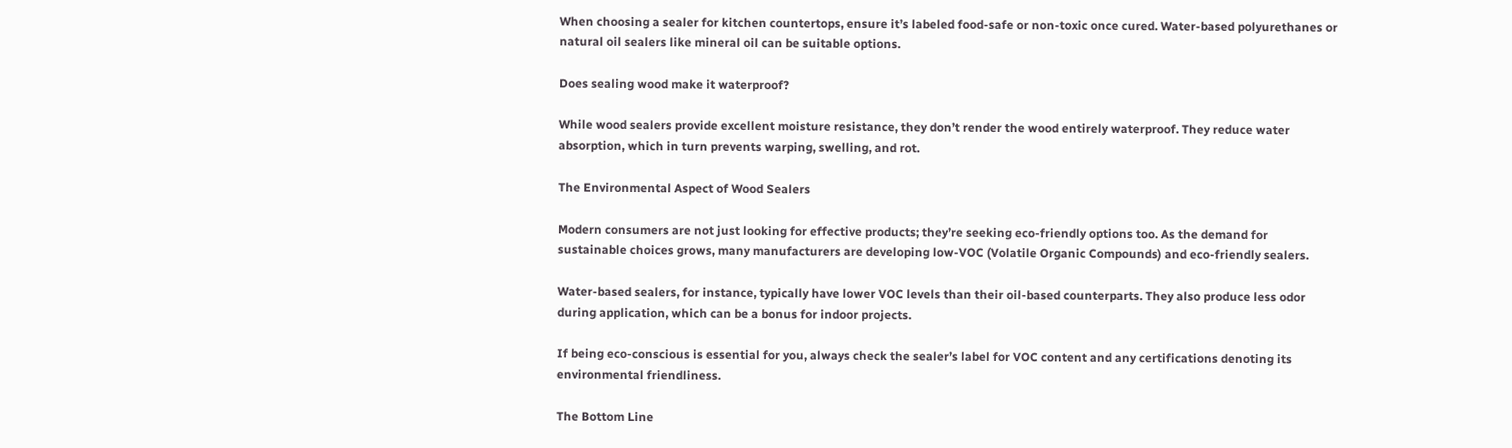When choosing a sealer for kitchen countertops, ensure it’s labeled food-safe or non-toxic once cured. Water-based polyurethanes or natural oil sealers like mineral oil can be suitable options.

Does sealing wood make it waterproof?

While wood sealers provide excellent moisture resistance, they don’t render the wood entirely waterproof. They reduce water absorption, which in turn prevents warping, swelling, and rot.

The Environmental Aspect of Wood Sealers

Modern consumers are not just looking for effective products; they’re seeking eco-friendly options too. As the demand for sustainable choices grows, many manufacturers are developing low-VOC (Volatile Organic Compounds) and eco-friendly sealers.

Water-based sealers, for instance, typically have lower VOC levels than their oil-based counterparts. They also produce less odor during application, which can be a bonus for indoor projects.

If being eco-conscious is essential for you, always check the sealer’s label for VOC content and any certifications denoting its environmental friendliness.

The Bottom Line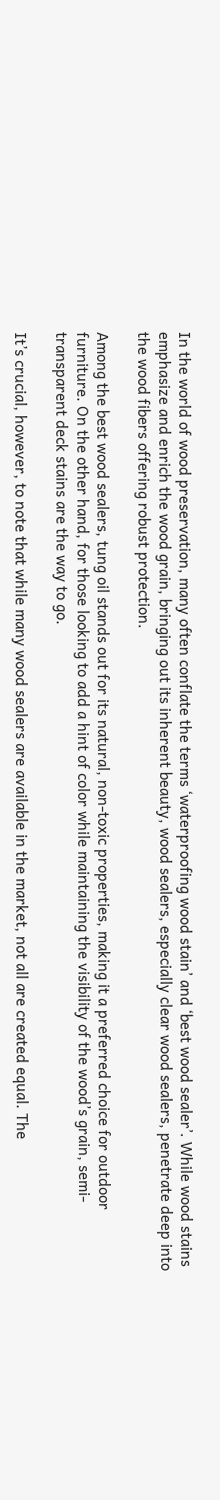In the world of wood preservation, many often conflate the terms ‘waterproofing wood stain’ and ‘best wood sealer’. While wood stains emphasize and enrich the wood grain, bringing out its inherent beauty, wood sealers, especially clear wood sealers, penetrate deep into the wood fibers offering robust protection.

Among the best wood sealers, tung oil stands out for its natural, non-toxic properties, making it a preferred choice for outdoor furniture. On the other hand, for those looking to add a hint of color while maintaining the visibility of the wood’s grain, semi-transparent deck stains are the way to go.

It’s crucial, however, to note that while many wood sealers are available in the market, not all are created equal. The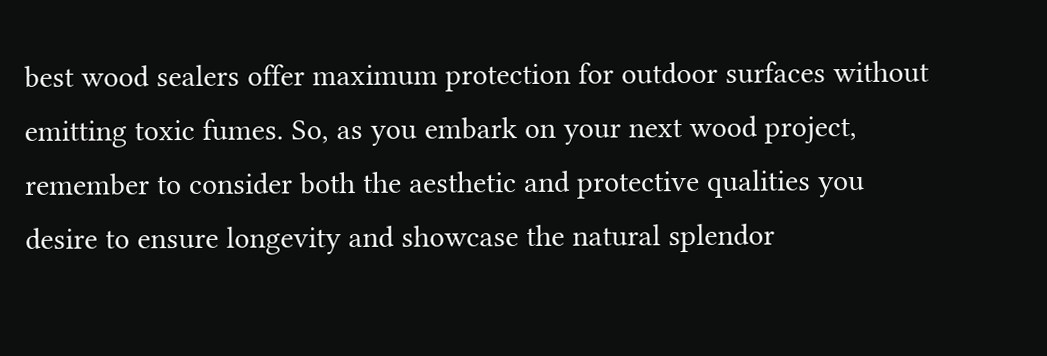best wood sealers offer maximum protection for outdoor surfaces without emitting toxic fumes. So, as you embark on your next wood project, remember to consider both the aesthetic and protective qualities you desire to ensure longevity and showcase the natural splendor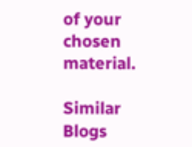of your chosen material.

Similar Blogs